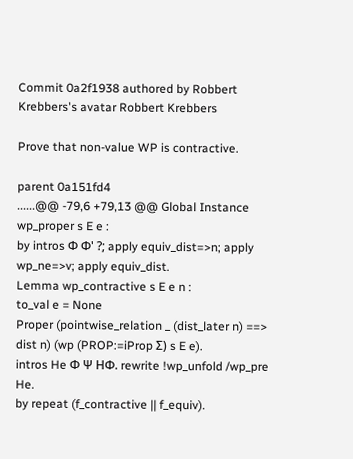Commit 0a2f1938 authored by Robbert Krebbers's avatar Robbert Krebbers

Prove that non-value WP is contractive.

parent 0a151fd4
......@@ -79,6 +79,13 @@ Global Instance wp_proper s E e :
by intros Φ Φ' ?; apply equiv_dist=>n; apply wp_ne=>v; apply equiv_dist.
Lemma wp_contractive s E e n :
to_val e = None
Proper (pointwise_relation _ (dist_later n) ==> dist n) (wp (PROP:=iProp Σ) s E e).
intros He Φ Ψ HΦ. rewrite !wp_unfold /wp_pre He.
by repeat (f_contractive || f_equiv).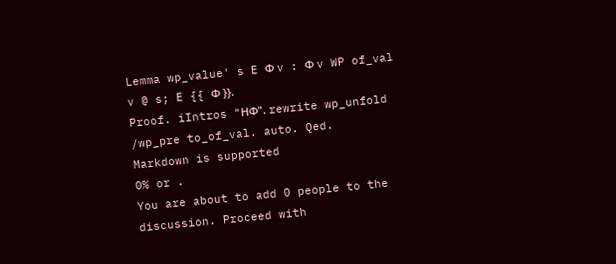Lemma wp_value' s E Φ v : Φ v WP of_val v @ s; E {{ Φ }}.
Proof. iIntros "HΦ". rewrite wp_unfold /wp_pre to_of_val. auto. Qed.
Markdown is supported
0% or .
You are about to add 0 people to the discussion. Proceed with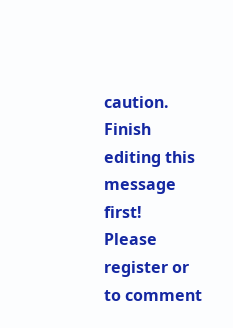caution.
Finish editing this message first!
Please register or to comment